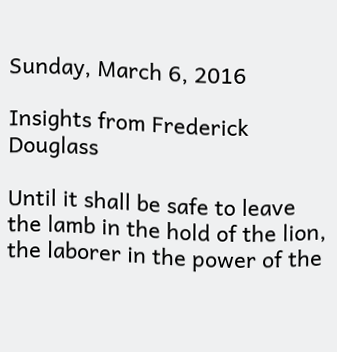Sunday, March 6, 2016

Insights from Frederick Douglass

Until it shall be safe to leave the lamb in the hold of the lion, the laborer in the power of the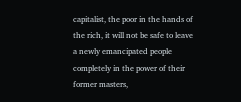capitalist, the poor in the hands of the rich, it will not be safe to leave a newly emancipated people completely in the power of their former masters,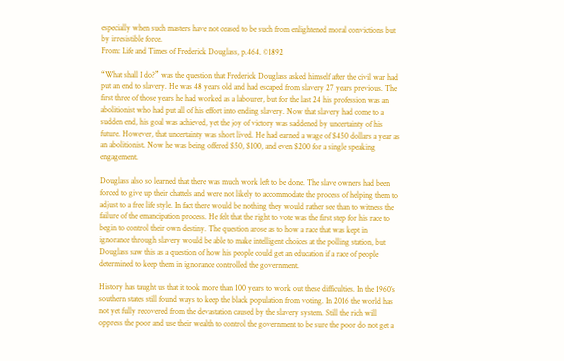especially when such masters have not ceased to be such from enlightened moral convictions but by irresistible force.
From: Life and Times of Frederick Douglass, p.464. ©1892

“What shall I do?” was the question that Frederick Douglass asked himself after the civil war had put an end to slavery. He was 48 years old and had escaped from slavery 27 years previous. The first three of those years he had worked as a labourer, but for the last 24 his profession was an abolitionist who had put all of his effort into ending slavery. Now that slavery had come to a sudden end, his goal was achieved, yet the joy of victory was saddened by uncertainty of his future. However, that uncertainty was short lived. He had earned a wage of $450 dollars a year as an abolitionist. Now he was being offered $50, $100, and even $200 for a single speaking engagement.

Douglass also so learned that there was much work left to be done. The slave owners had been forced to give up their chattels and were not likely to accommodate the process of helping them to adjust to a free life style. In fact there would be nothing they would rather see than to witness the failure of the emancipation process. He felt that the right to vote was the first step for his race to begin to control their own destiny. The question arose as to how a race that was kept in ignorance through slavery would be able to make intelligent choices at the polling station, but Douglass saw this as a question of how his people could get an education if a race of people determined to keep them in ignorance controlled the government.

History has taught us that it took more than 100 years to work out these difficulties. In the 1960’s southern states still found ways to keep the black population from voting. In 2016 the world has not yet fully recovered from the devastation caused by the slavery system. Still the rich will oppress the poor and use their wealth to control the government to be sure the poor do not get a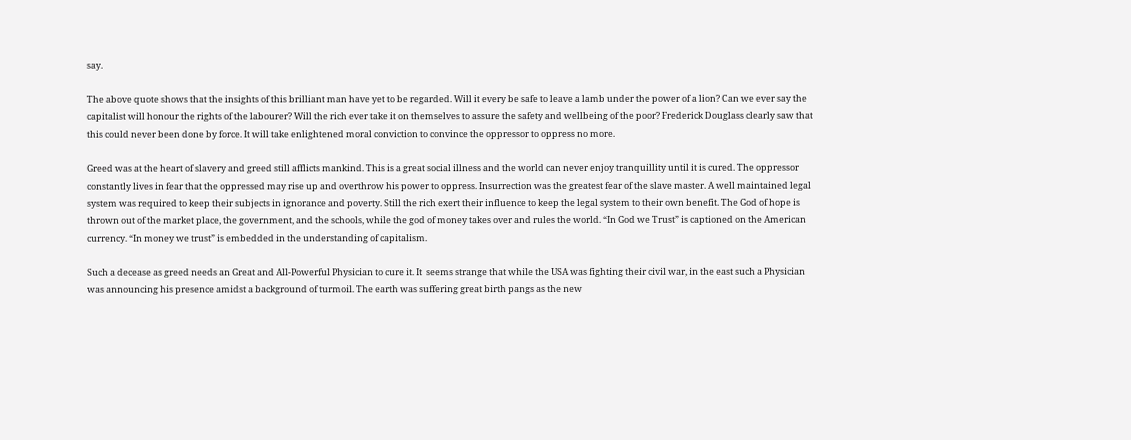say.

The above quote shows that the insights of this brilliant man have yet to be regarded. Will it every be safe to leave a lamb under the power of a lion? Can we ever say the capitalist will honour the rights of the labourer? Will the rich ever take it on themselves to assure the safety and wellbeing of the poor? Frederick Douglass clearly saw that this could never been done by force. It will take enlightened moral conviction to convince the oppressor to oppress no more.

Greed was at the heart of slavery and greed still afflicts mankind. This is a great social illness and the world can never enjoy tranquillity until it is cured. The oppressor constantly lives in fear that the oppressed may rise up and overthrow his power to oppress. Insurrection was the greatest fear of the slave master. A well maintained legal system was required to keep their subjects in ignorance and poverty. Still the rich exert their influence to keep the legal system to their own benefit. The God of hope is thrown out of the market place, the government, and the schools, while the god of money takes over and rules the world. “In God we Trust” is captioned on the American currency. “In money we trust” is embedded in the understanding of capitalism.

Such a decease as greed needs an Great and All-Powerful Physician to cure it. It  seems strange that while the USA was fighting their civil war, in the east such a Physician was announcing his presence amidst a background of turmoil. The earth was suffering great birth pangs as the new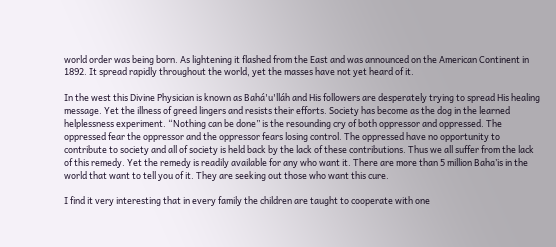world order was being born. As lightening it flashed from the East and was announced on the American Continent in 1892. It spread rapidly throughout the world, yet the masses have not yet heard of it.

In the west this Divine Physician is known as Bahá'u'lláh and His followers are desperately trying to spread His healing message. Yet the illness of greed lingers and resists their efforts. Society has become as the dog in the learned helplessness experiment. “Nothing can be done” is the resounding cry of both oppressor and oppressed. The oppressed fear the oppressor and the oppressor fears losing control. The oppressed have no opportunity to contribute to society and all of society is held back by the lack of these contributions. Thus we all suffer from the lack of this remedy. Yet the remedy is readily available for any who want it. There are more than 5 million Baha’is in the world that want to tell you of it. They are seeking out those who want this cure.

I find it very interesting that in every family the children are taught to cooperate with one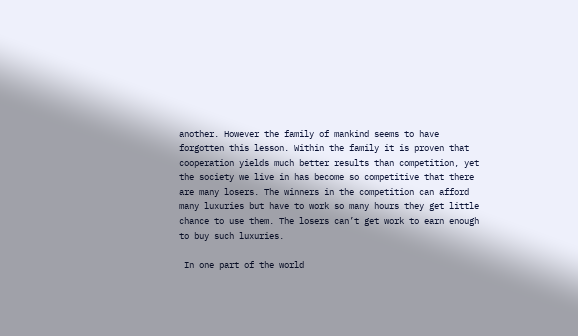another. However the family of mankind seems to have forgotten this lesson. Within the family it is proven that cooperation yields much better results than competition, yet the society we live in has become so competitive that there are many losers. The winners in the competition can afford many luxuries but have to work so many hours they get little chance to use them. The losers can’t get work to earn enough to buy such luxuries.

 In one part of the world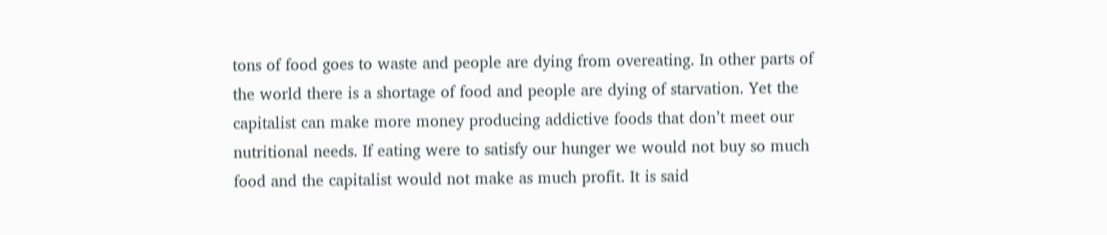tons of food goes to waste and people are dying from overeating. In other parts of the world there is a shortage of food and people are dying of starvation. Yet the capitalist can make more money producing addictive foods that don’t meet our nutritional needs. If eating were to satisfy our hunger we would not buy so much food and the capitalist would not make as much profit. It is said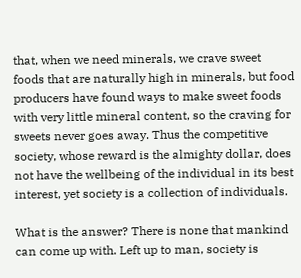that, when we need minerals, we crave sweet foods that are naturally high in minerals, but food producers have found ways to make sweet foods with very little mineral content, so the craving for sweets never goes away. Thus the competitive society, whose reward is the almighty dollar, does not have the wellbeing of the individual in its best interest, yet society is a collection of individuals.

What is the answer? There is none that mankind can come up with. Left up to man, society is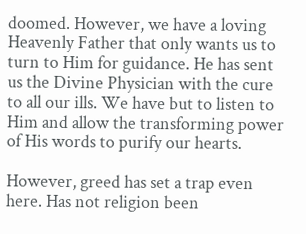doomed. However, we have a loving Heavenly Father that only wants us to turn to Him for guidance. He has sent us the Divine Physician with the cure to all our ills. We have but to listen to Him and allow the transforming power of His words to purify our hearts.

However, greed has set a trap even here. Has not religion been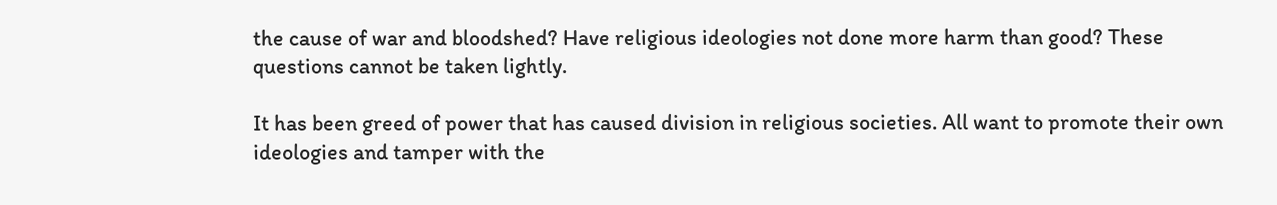the cause of war and bloodshed? Have religious ideologies not done more harm than good? These questions cannot be taken lightly.

It has been greed of power that has caused division in religious societies. All want to promote their own ideologies and tamper with the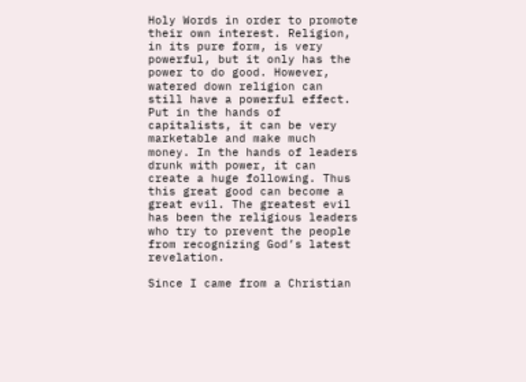Holy Words in order to promote their own interest. Religion, in its pure form, is very powerful, but it only has the power to do good. However, watered down religion can still have a powerful effect. Put in the hands of capitalists, it can be very marketable and make much money. In the hands of leaders drunk with power, it can create a huge following. Thus this great good can become a great evil. The greatest evil has been the religious leaders who try to prevent the people from recognizing God’s latest revelation.

Since I came from a Christian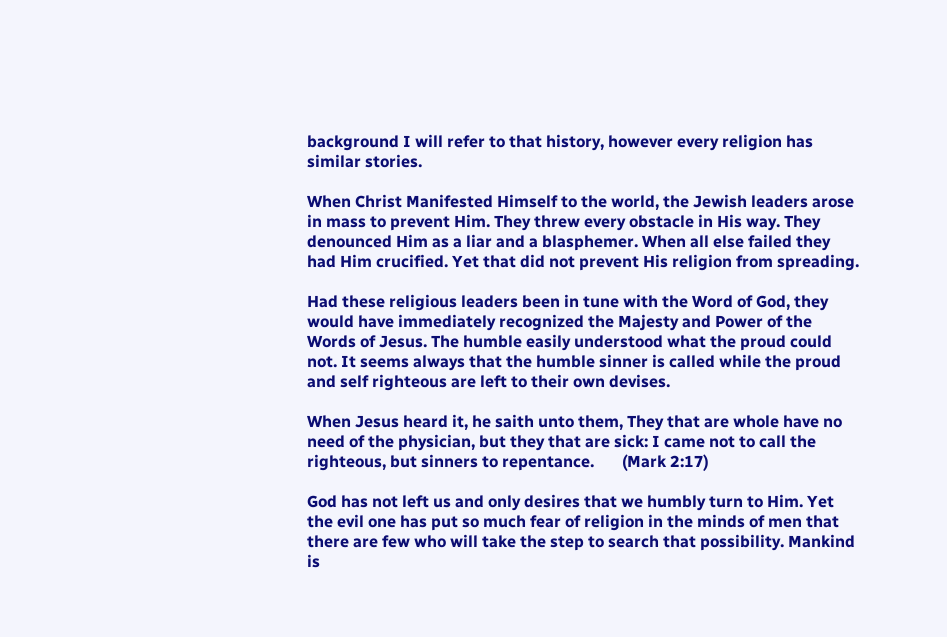background I will refer to that history, however every religion has similar stories.

When Christ Manifested Himself to the world, the Jewish leaders arose in mass to prevent Him. They threw every obstacle in His way. They denounced Him as a liar and a blasphemer. When all else failed they had Him crucified. Yet that did not prevent His religion from spreading.

Had these religious leaders been in tune with the Word of God, they would have immediately recognized the Majesty and Power of the Words of Jesus. The humble easily understood what the proud could not. It seems always that the humble sinner is called while the proud and self righteous are left to their own devises.

When Jesus heard it, he saith unto them, They that are whole have no need of the physician, but they that are sick: I came not to call the righteous, but sinners to repentance.       (Mark 2:17)

God has not left us and only desires that we humbly turn to Him. Yet the evil one has put so much fear of religion in the minds of men that there are few who will take the step to search that possibility. Mankind is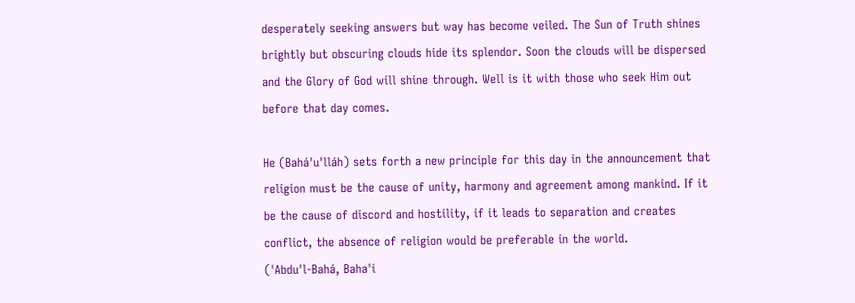desperately seeking answers but way has become veiled. The Sun of Truth shines brightly but obscuring clouds hide its splendor. Soon the clouds will be dispersed and the Glory of God will shine through. Well is it with those who seek Him out before that day comes.

He (Bahá'u'lláh) sets forth a new principle for this day in the announcement that religion must be the cause of unity, harmony and agreement among mankind. If it be the cause of discord and hostility, if it leads to separation and creates conflict, the absence of religion would be preferable in the world.           ('Abdu'l-Bahá, Baha'i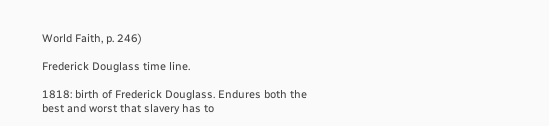World Faith, p. 246)

Frederick Douglass time line.

1818: birth of Frederick Douglass. Endures both the best and worst that slavery has to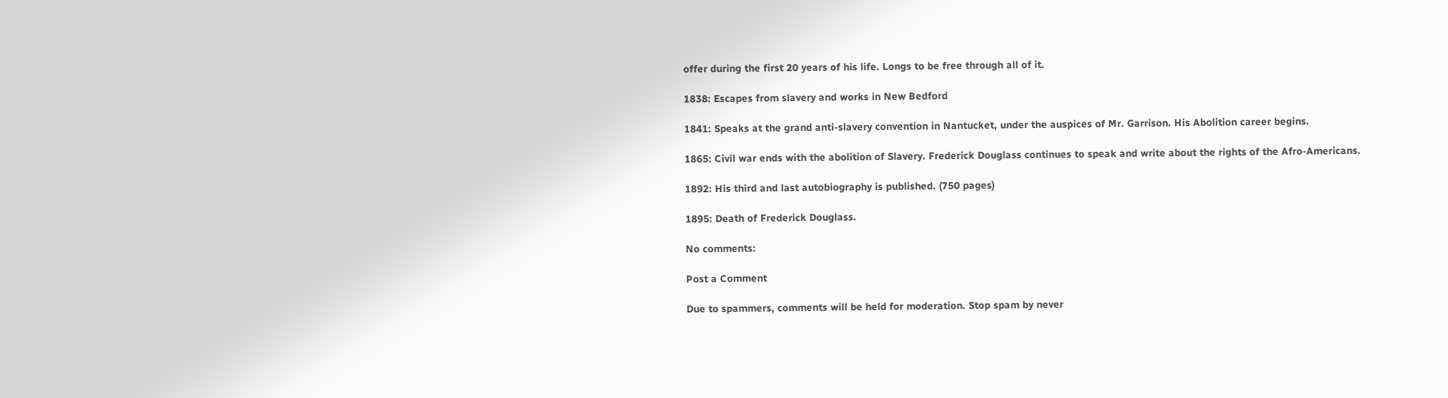offer during the first 20 years of his life. Longs to be free through all of it.

1838: Escapes from slavery and works in New Bedford

1841: Speaks at the grand anti-slavery convention in Nantucket, under the auspices of Mr. Garrison. His Abolition career begins.

1865: Civil war ends with the abolition of Slavery. Frederick Douglass continues to speak and write about the rights of the Afro-Americans.

1892: His third and last autobiography is published. (750 pages)

1895: Death of Frederick Douglass.

No comments:

Post a Comment

Due to spammers, comments will be held for moderation. Stop spam by never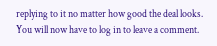replying to it no matter how good the deal looks. You will now have to log in to leave a comment.